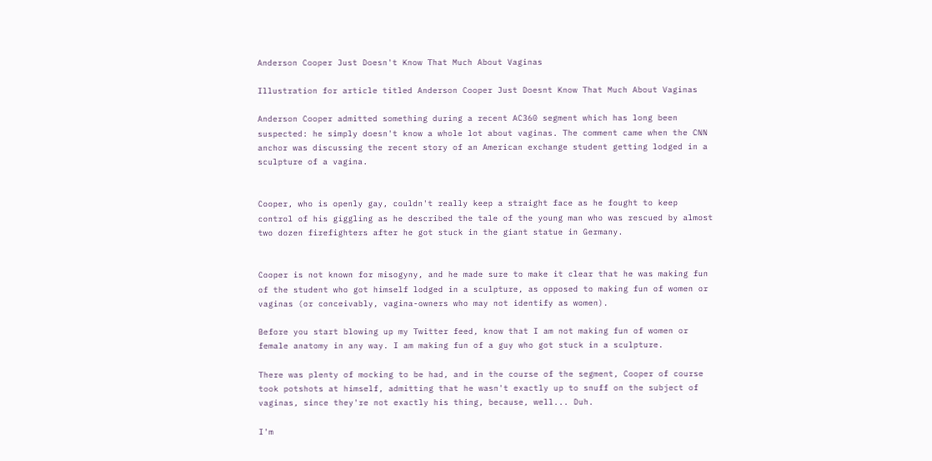Anderson Cooper Just Doesn't Know That Much About Vaginas

Illustration for article titled Anderson Cooper Just Doesnt Know That Much About Vaginas

Anderson Cooper admitted something during a recent AC360 segment which has long been suspected: he simply doesn't know a whole lot about vaginas. The comment came when the CNN anchor was discussing the recent story of an American exchange student getting lodged in a sculpture of a vagina.


Cooper, who is openly gay, couldn't really keep a straight face as he fought to keep control of his giggling as he described the tale of the young man who was rescued by almost two dozen firefighters after he got stuck in the giant statue in Germany.


Cooper is not known for misogyny, and he made sure to make it clear that he was making fun of the student who got himself lodged in a sculpture, as opposed to making fun of women or vaginas (or conceivably, vagina-owners who may not identify as women).

Before you start blowing up my Twitter feed, know that I am not making fun of women or female anatomy in any way. I am making fun of a guy who got stuck in a sculpture.

There was plenty of mocking to be had, and in the course of the segment, Cooper of course took potshots at himself, admitting that he wasn't exactly up to snuff on the subject of vaginas, since they're not exactly his thing, because, well... Duh.

I'm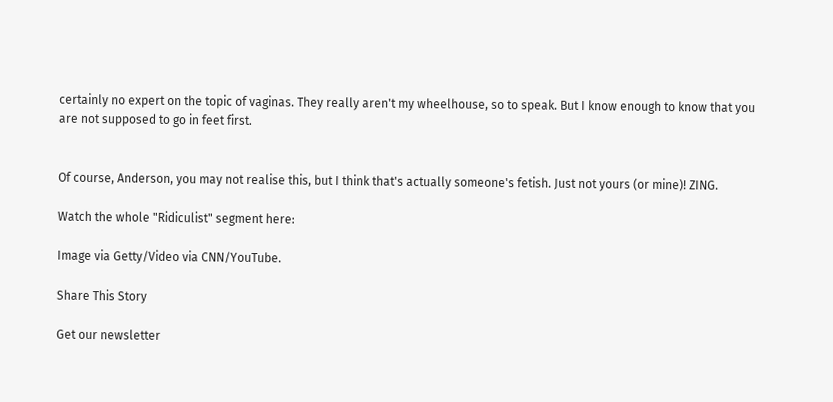certainly no expert on the topic of vaginas. They really aren't my wheelhouse, so to speak. But I know enough to know that you are not supposed to go in feet first.


Of course, Anderson, you may not realise this, but I think that's actually someone's fetish. Just not yours (or mine)! ZING.

Watch the whole "Ridiculist" segment here:

Image via Getty/Video via CNN/YouTube.

Share This Story

Get our newsletter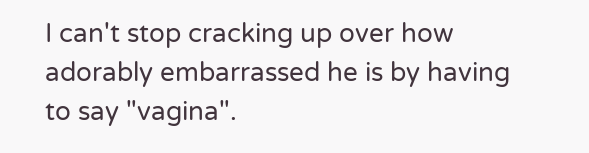I can't stop cracking up over how adorably embarrassed he is by having to say "vagina".